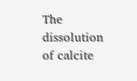The dissolution of calcite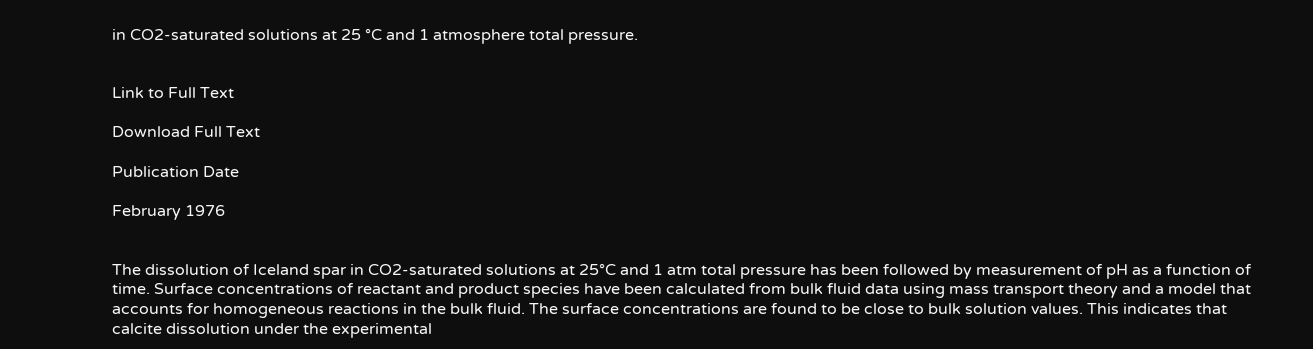in CO2-saturated solutions at 25 °C and 1 atmosphere total pressure.


Link to Full Text

Download Full Text

Publication Date

February 1976


The dissolution of Iceland spar in CO2-saturated solutions at 25°C and 1 atm total pressure has been followed by measurement of pH as a function of time. Surface concentrations of reactant and product species have been calculated from bulk fluid data using mass transport theory and a model that accounts for homogeneous reactions in the bulk fluid. The surface concentrations are found to be close to bulk solution values. This indicates that calcite dissolution under the experimental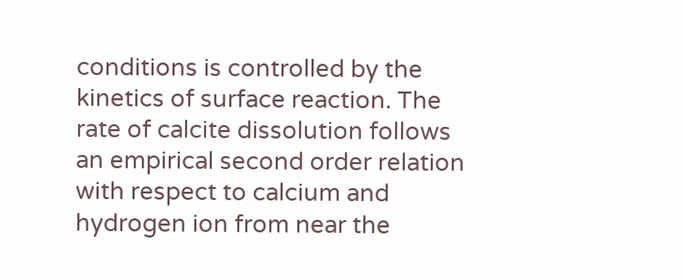conditions is controlled by the kinetics of surface reaction. The rate of calcite dissolution follows an empirical second order relation with respect to calcium and hydrogen ion from near the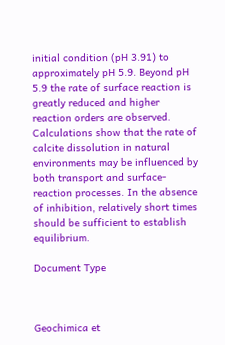initial condition (pH 3.91) to approximately pH 5.9. Beyond pH 5.9 the rate of surface reaction is greatly reduced and higher reaction orders are observed. Calculations show that the rate of calcite dissolution in natural environments may be influenced by both transport and surface-reaction processes. In the absence of inhibition, relatively short times should be sufficient to establish equilibrium.

Document Type



Geochimica et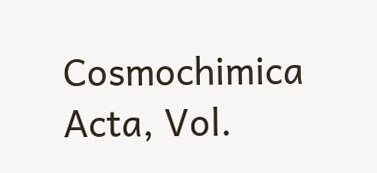Cosmochimica Acta, Vol.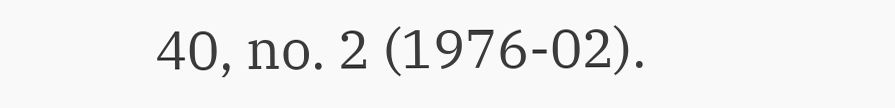40, no. 2 (1976-02).